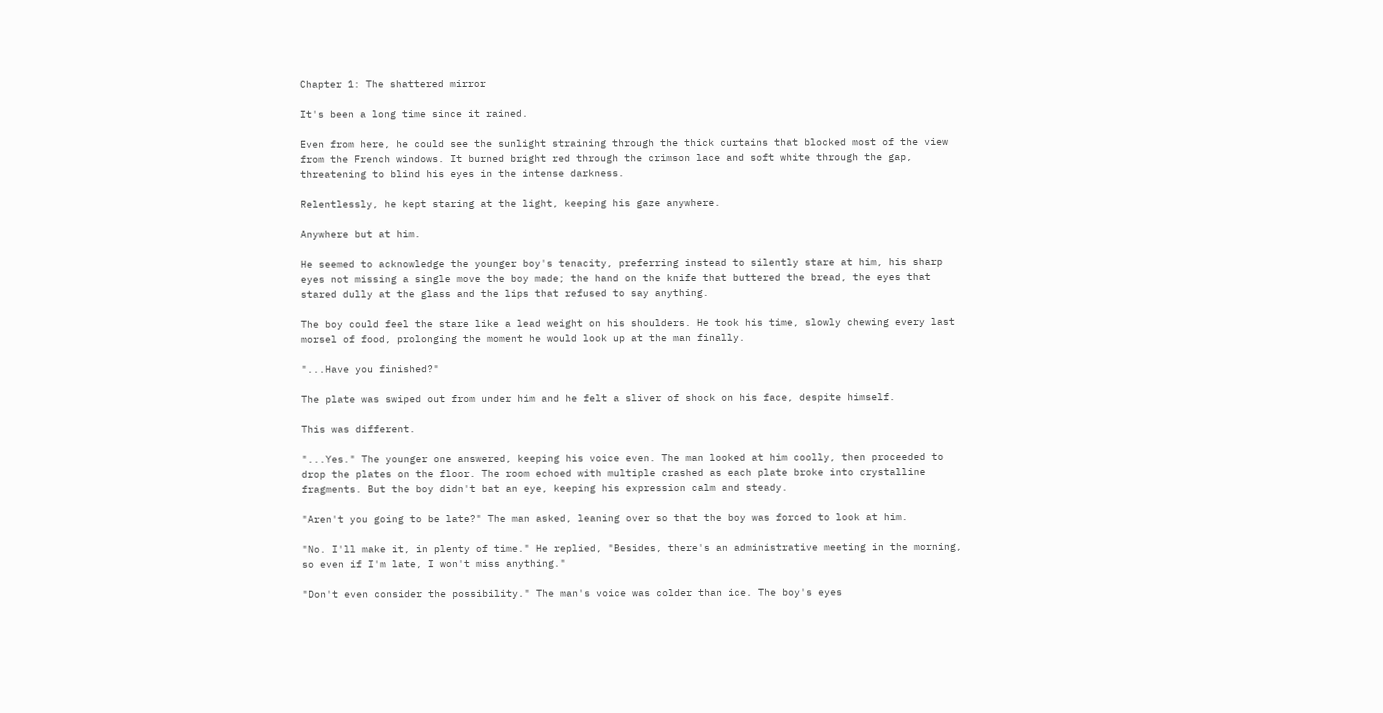Chapter 1: The shattered mirror

It's been a long time since it rained.

Even from here, he could see the sunlight straining through the thick curtains that blocked most of the view from the French windows. It burned bright red through the crimson lace and soft white through the gap, threatening to blind his eyes in the intense darkness.

Relentlessly, he kept staring at the light, keeping his gaze anywhere.

Anywhere but at him.

He seemed to acknowledge the younger boy's tenacity, preferring instead to silently stare at him, his sharp eyes not missing a single move the boy made; the hand on the knife that buttered the bread, the eyes that stared dully at the glass and the lips that refused to say anything.

The boy could feel the stare like a lead weight on his shoulders. He took his time, slowly chewing every last morsel of food, prolonging the moment he would look up at the man finally.

"...Have you finished?"

The plate was swiped out from under him and he felt a sliver of shock on his face, despite himself.

This was different.

"...Yes." The younger one answered, keeping his voice even. The man looked at him coolly, then proceeded to drop the plates on the floor. The room echoed with multiple crashed as each plate broke into crystalline fragments. But the boy didn't bat an eye, keeping his expression calm and steady.

"Aren't you going to be late?" The man asked, leaning over so that the boy was forced to look at him.

"No. I'll make it, in plenty of time." He replied, "Besides, there's an administrative meeting in the morning, so even if I'm late, I won't miss anything."

"Don't even consider the possibility." The man's voice was colder than ice. The boy's eyes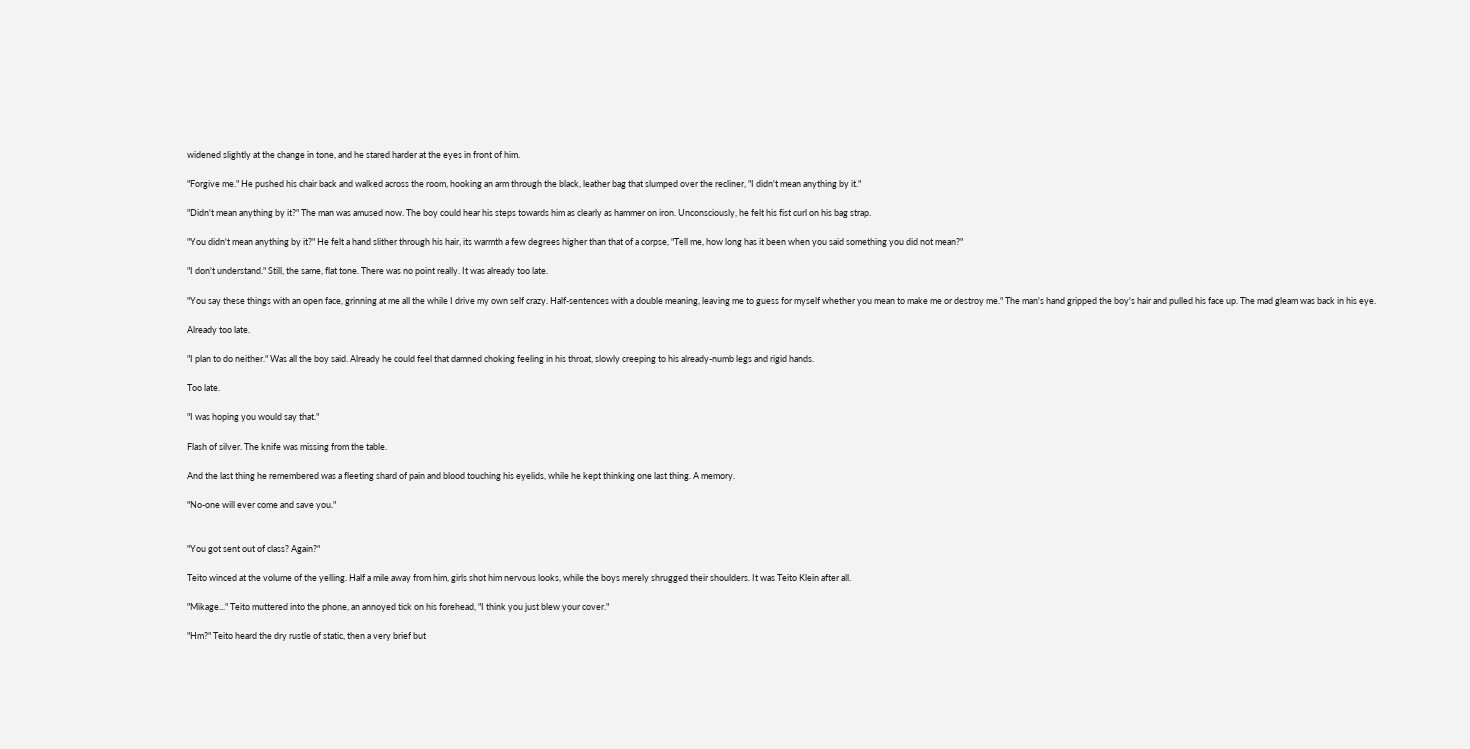widened slightly at the change in tone, and he stared harder at the eyes in front of him.

"Forgive me." He pushed his chair back and walked across the room, hooking an arm through the black, leather bag that slumped over the recliner, "I didn't mean anything by it."

"Didn't mean anything by it?" The man was amused now. The boy could hear his steps towards him as clearly as hammer on iron. Unconsciously, he felt his fist curl on his bag strap.

"You didn't mean anything by it?" He felt a hand slither through his hair, its warmth a few degrees higher than that of a corpse, "Tell me, how long has it been when you said something you did not mean?"

"I don't understand." Still, the same, flat tone. There was no point really. It was already too late.

"You say these things with an open face, grinning at me all the while I drive my own self crazy. Half-sentences with a double meaning, leaving me to guess for myself whether you mean to make me or destroy me." The man's hand gripped the boy's hair and pulled his face up. The mad gleam was back in his eye.

Already too late.

"I plan to do neither." Was all the boy said. Already he could feel that damned choking feeling in his throat, slowly creeping to his already-numb legs and rigid hands.

Too late.

"I was hoping you would say that."

Flash of silver. The knife was missing from the table.

And the last thing he remembered was a fleeting shard of pain and blood touching his eyelids, while he kept thinking one last thing. A memory.

"No-one will ever come and save you."


"You got sent out of class? Again?"

Teito winced at the volume of the yelling. Half a mile away from him, girls shot him nervous looks, while the boys merely shrugged their shoulders. It was Teito Klein after all.

"Mikage..." Teito muttered into the phone, an annoyed tick on his forehead, "I think you just blew your cover."

"Hm?" Teito heard the dry rustle of static, then a very brief but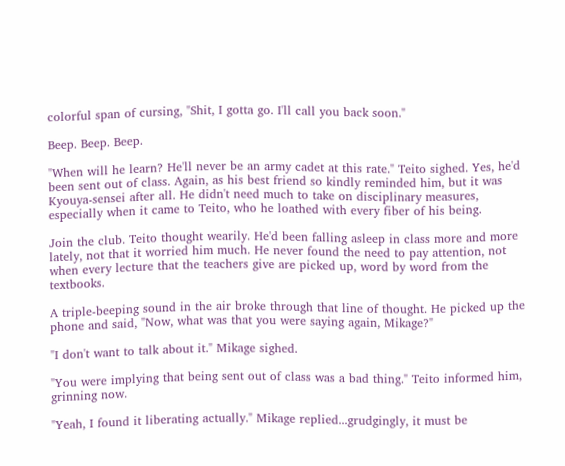colorful span of cursing, "Shit, I gotta go. I'll call you back soon."

Beep. Beep. Beep.

"When will he learn? He'll never be an army cadet at this rate." Teito sighed. Yes, he'd been sent out of class. Again, as his best friend so kindly reminded him, but it was Kyouya-sensei after all. He didn't need much to take on disciplinary measures, especially when it came to Teito, who he loathed with every fiber of his being.

Join the club. Teito thought wearily. He'd been falling asleep in class more and more lately, not that it worried him much. He never found the need to pay attention, not when every lecture that the teachers give are picked up, word by word from the textbooks.

A triple-beeping sound in the air broke through that line of thought. He picked up the phone and said, "Now, what was that you were saying again, Mikage?"

"I don't want to talk about it." Mikage sighed.

"You were implying that being sent out of class was a bad thing." Teito informed him, grinning now.

"Yeah, I found it liberating actually." Mikage replied...grudgingly, it must be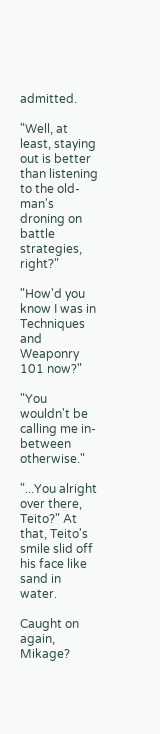admitted.

"Well, at least, staying out is better than listening to the old-man's droning on battle strategies, right?"

"How'd you know I was in Techniques and Weaponry 101 now?"

"You wouldn't be calling me in-between otherwise."

"...You alright over there, Teito?" At that, Teito's smile slid off his face like sand in water.

Caught on again, Mikage?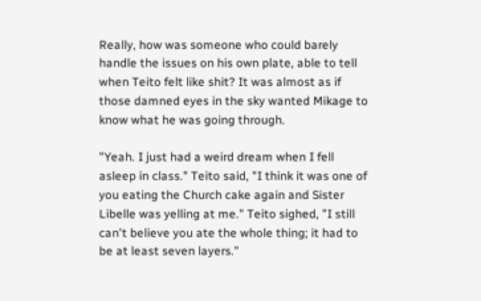Really, how was someone who could barely handle the issues on his own plate, able to tell when Teito felt like shit? It was almost as if those damned eyes in the sky wanted Mikage to know what he was going through.

"Yeah. I just had a weird dream when I fell asleep in class." Teito said, "I think it was one of you eating the Church cake again and Sister Libelle was yelling at me." Teito sighed, "I still can't believe you ate the whole thing; it had to be at least seven layers."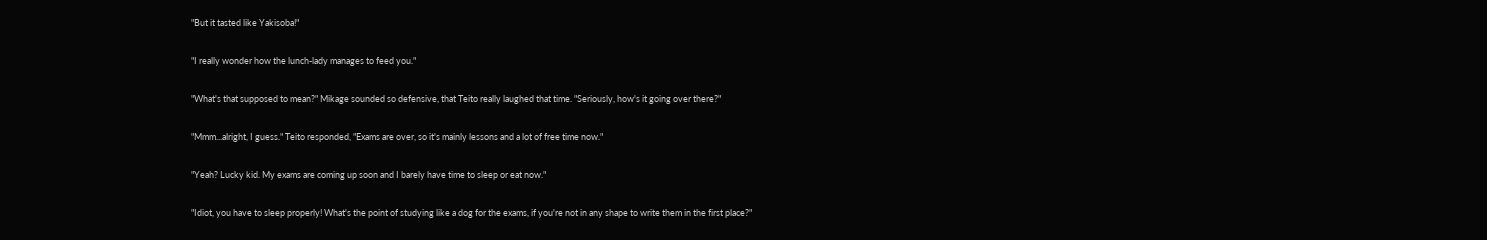"But it tasted like Yakisoba!"

"I really wonder how the lunch-lady manages to feed you."

"What's that supposed to mean?" Mikage sounded so defensive, that Teito really laughed that time. "Seriously, how's it going over there?"

"Mmm...alright, I guess." Teito responded, "Exams are over, so it's mainly lessons and a lot of free time now."

"Yeah? Lucky kid. My exams are coming up soon and I barely have time to sleep or eat now."

"Idiot, you have to sleep properly! What's the point of studying like a dog for the exams, if you're not in any shape to write them in the first place?"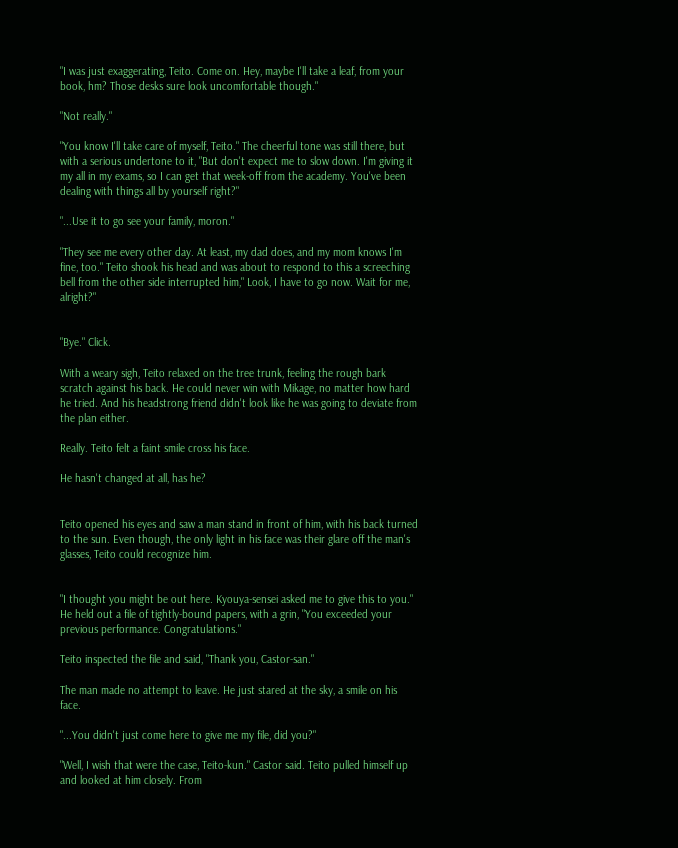"I was just exaggerating, Teito. Come on. Hey, maybe I'll take a leaf, from your book, hm? Those desks sure look uncomfortable though."

"Not really."

"You know I'll take care of myself, Teito." The cheerful tone was still there, but with a serious undertone to it, "But don't expect me to slow down. I'm giving it my all in my exams, so I can get that week-off from the academy. You've been dealing with things all by yourself right?"

"...Use it to go see your family, moron."

"They see me every other day. At least, my dad does, and my mom knows I'm fine, too." Teito shook his head and was about to respond to this a screeching bell from the other side interrupted him," Look, I have to go now. Wait for me, alright?"


"Bye." Click.

With a weary sigh, Teito relaxed on the tree trunk, feeling the rough bark scratch against his back. He could never win with Mikage, no matter how hard he tried. And his headstrong friend didn't look like he was going to deviate from the plan either.

Really. Teito felt a faint smile cross his face.

He hasn't changed at all, has he?


Teito opened his eyes and saw a man stand in front of him, with his back turned to the sun. Even though, the only light in his face was their glare off the man's glasses, Teito could recognize him.


"I thought you might be out here. Kyouya-sensei asked me to give this to you." He held out a file of tightly-bound papers, with a grin, "You exceeded your previous performance. Congratulations."

Teito inspected the file and said, "Thank you, Castor-san."

The man made no attempt to leave. He just stared at the sky, a smile on his face.

"...You didn't just come here to give me my file, did you?"

"Well, I wish that were the case, Teito-kun." Castor said. Teito pulled himself up and looked at him closely. From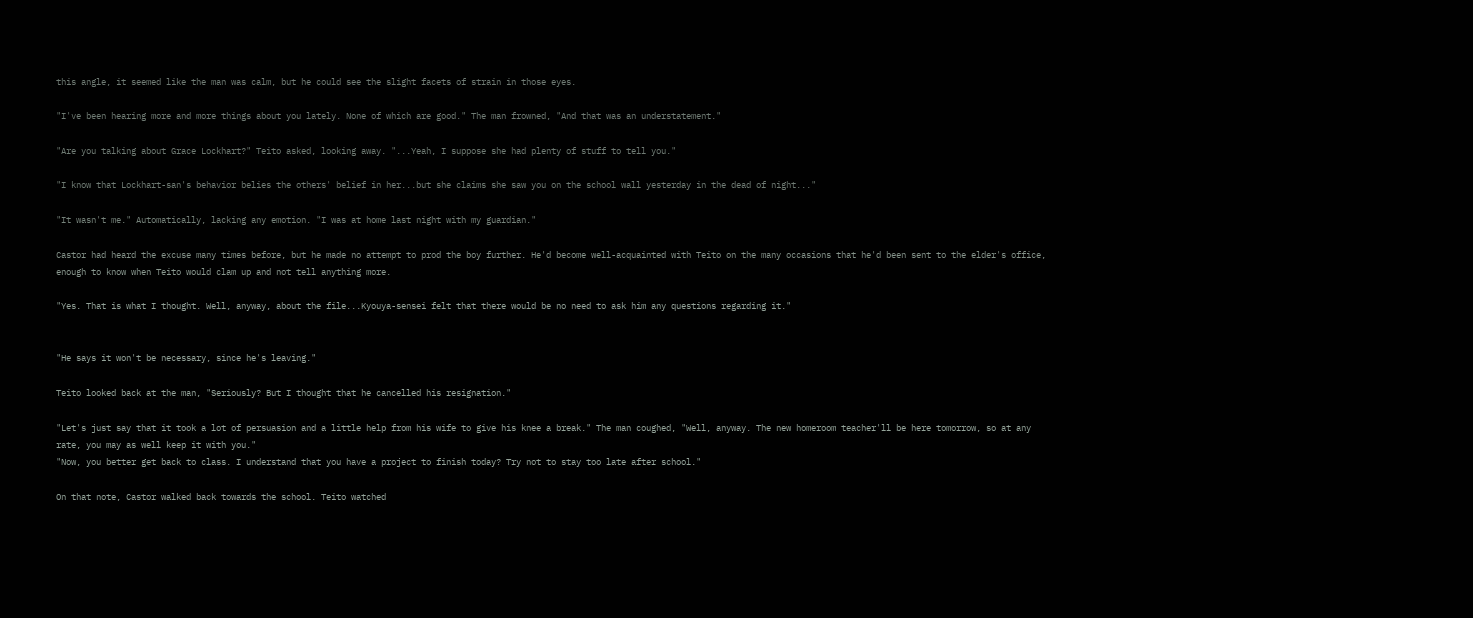this angle, it seemed like the man was calm, but he could see the slight facets of strain in those eyes.

"I've been hearing more and more things about you lately. None of which are good." The man frowned, "And that was an understatement."

"Are you talking about Grace Lockhart?" Teito asked, looking away. "...Yeah, I suppose she had plenty of stuff to tell you."

"I know that Lockhart-san's behavior belies the others' belief in her...but she claims she saw you on the school wall yesterday in the dead of night..."

"It wasn't me." Automatically, lacking any emotion. "I was at home last night with my guardian."

Castor had heard the excuse many times before, but he made no attempt to prod the boy further. He'd become well-acquainted with Teito on the many occasions that he'd been sent to the elder's office, enough to know when Teito would clam up and not tell anything more.

"Yes. That is what I thought. Well, anyway, about the file...Kyouya-sensei felt that there would be no need to ask him any questions regarding it."


"He says it won't be necessary, since he's leaving."

Teito looked back at the man, "Seriously? But I thought that he cancelled his resignation."

"Let's just say that it took a lot of persuasion and a little help from his wife to give his knee a break." The man coughed, "Well, anyway. The new homeroom teacher'll be here tomorrow, so at any rate, you may as well keep it with you."
"Now, you better get back to class. I understand that you have a project to finish today? Try not to stay too late after school."

On that note, Castor walked back towards the school. Teito watched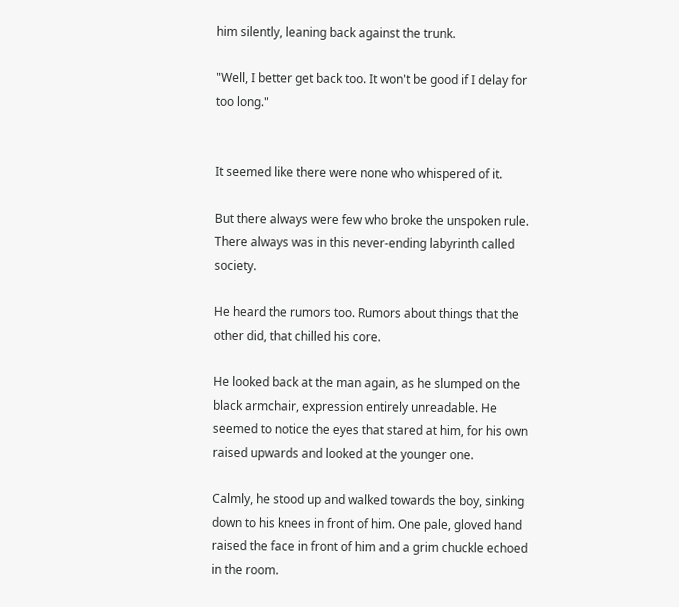him silently, leaning back against the trunk.

"Well, I better get back too. It won't be good if I delay for too long."


It seemed like there were none who whispered of it.

But there always were few who broke the unspoken rule. There always was in this never-ending labyrinth called society.

He heard the rumors too. Rumors about things that the other did, that chilled his core.

He looked back at the man again, as he slumped on the black armchair, expression entirely unreadable. He seemed to notice the eyes that stared at him, for his own raised upwards and looked at the younger one.

Calmly, he stood up and walked towards the boy, sinking down to his knees in front of him. One pale, gloved hand raised the face in front of him and a grim chuckle echoed in the room.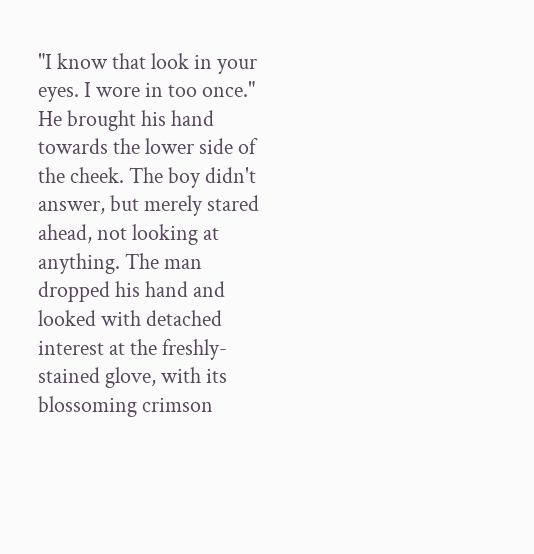"I know that look in your eyes. I wore in too once." He brought his hand towards the lower side of the cheek. The boy didn't answer, but merely stared ahead, not looking at anything. The man dropped his hand and looked with detached interest at the freshly-stained glove, with its blossoming crimson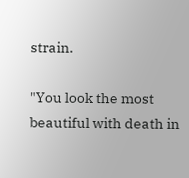strain.

"You look the most beautiful with death in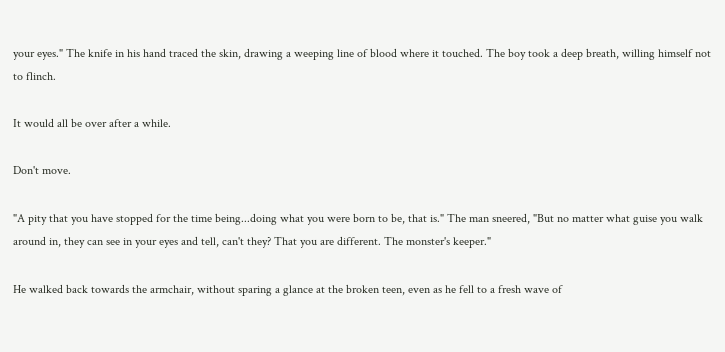your eyes." The knife in his hand traced the skin, drawing a weeping line of blood where it touched. The boy took a deep breath, willing himself not to flinch.

It would all be over after a while.

Don't move.

"A pity that you have stopped for the time being...doing what you were born to be, that is." The man sneered, "But no matter what guise you walk around in, they can see in your eyes and tell, can't they? That you are different. The monster's keeper."

He walked back towards the armchair, without sparing a glance at the broken teen, even as he fell to a fresh wave of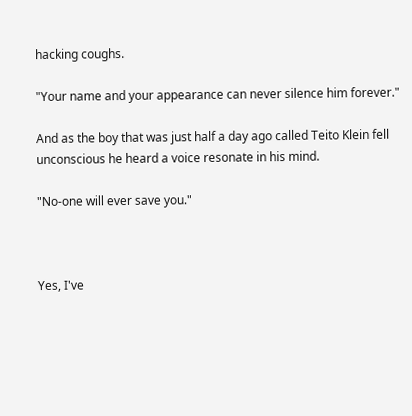hacking coughs.

"Your name and your appearance can never silence him forever."

And as the boy that was just half a day ago called Teito Klein fell unconscious he heard a voice resonate in his mind.

"No-one will ever save you."



Yes, I've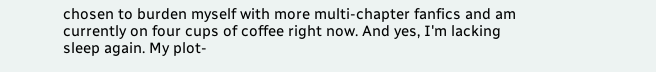chosen to burden myself with more multi-chapter fanfics and am currently on four cups of coffee right now. And yes, I'm lacking sleep again. My plot-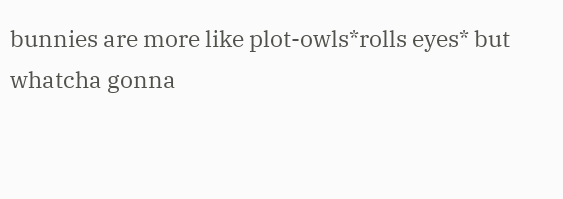bunnies are more like plot-owls*rolls eyes* but whatcha gonna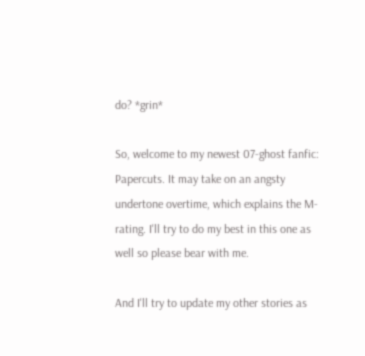do? *grin*

So, welcome to my newest 07-ghost fanfic: Papercuts. It may take on an angsty undertone overtime, which explains the M-rating. I'll try to do my best in this one as well so please bear with me.

And I'll try to update my other stories as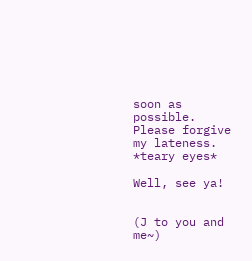soon as possible. Please forgive my lateness. *teary eyes*

Well, see ya!


(J to you and me~)